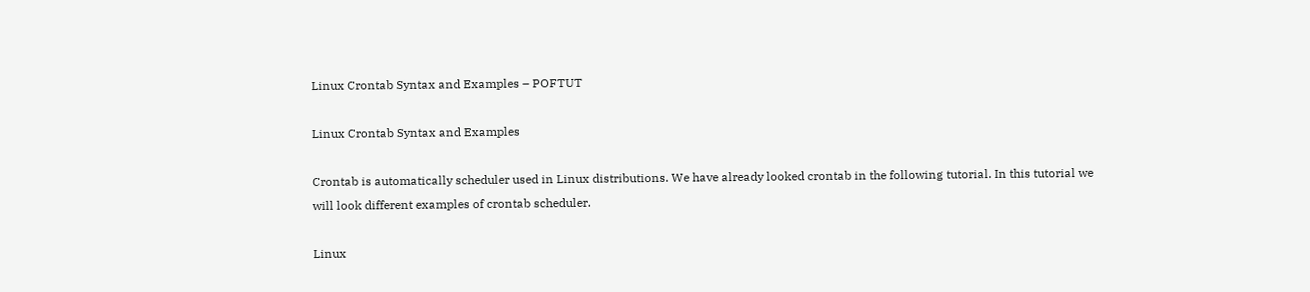Linux Crontab Syntax and Examples – POFTUT

Linux Crontab Syntax and Examples

Crontab is automatically scheduler used in Linux distributions. We have already looked crontab in the following tutorial. In this tutorial we will look different examples of crontab scheduler.

Linux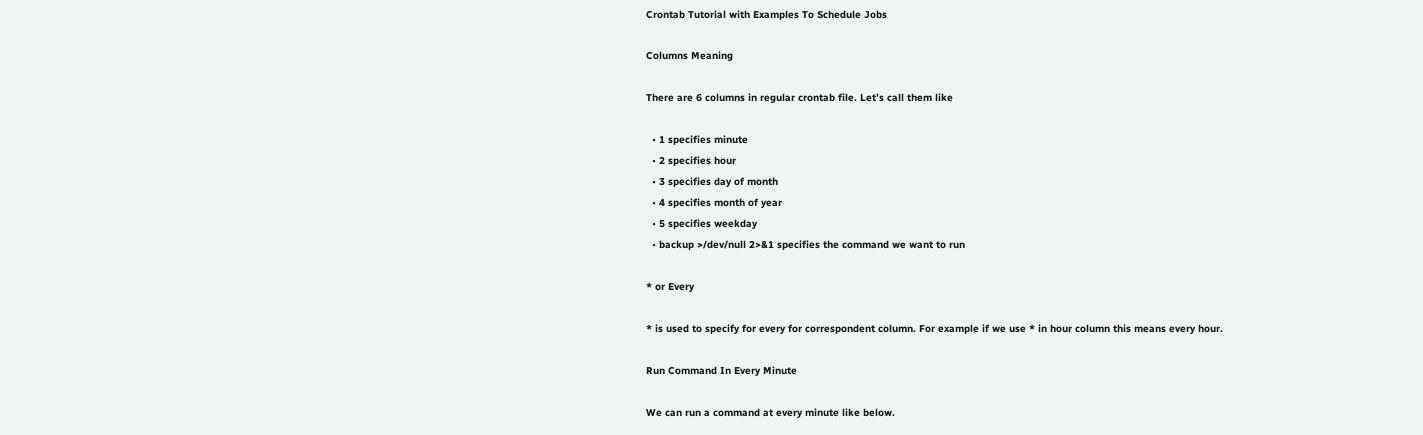Crontab Tutorial with Examples To Schedule Jobs

Columns Meaning

There are 6 columns in regular crontab file. Let’s call them like

  • 1 specifies minute
  • 2 specifies hour
  • 3 specifies day of month
  • 4 specifies month of year
  • 5 specifies weekday
  • backup >/dev/null 2>&1 specifies the command we want to run

* or Every

* is used to specify for every for correspondent column. For example if we use * in hour column this means every hour.

Run Command In Every Minute

We can run a command at every minute like below.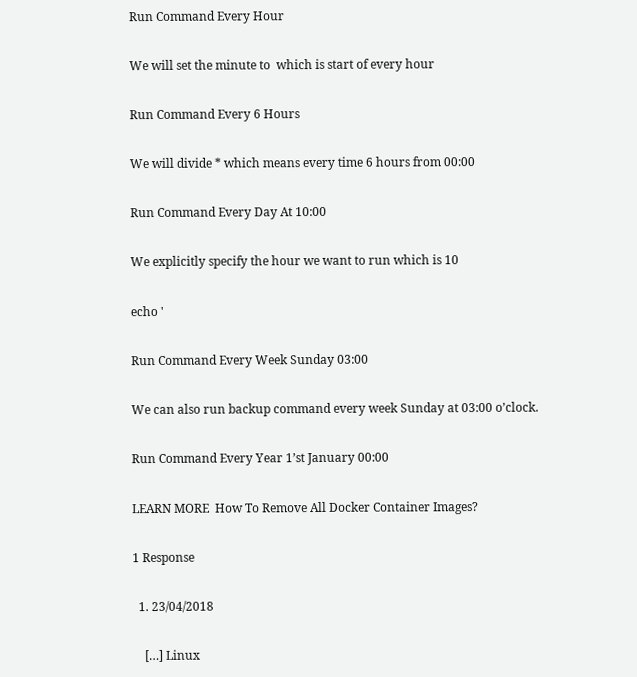Run Command Every Hour

We will set the minute to  which is start of every hour

Run Command Every 6 Hours

We will divide * which means every time 6 hours from 00:00

Run Command Every Day At 10:00

We explicitly specify the hour we want to run which is 10

echo '

Run Command Every Week Sunday 03:00

We can also run backup command every week Sunday at 03:00 o’clock.

Run Command Every Year 1’st January 00:00

LEARN MORE  How To Remove All Docker Container Images?

1 Response

  1. 23/04/2018

    […] Linux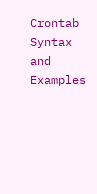Crontab Syntax and Examples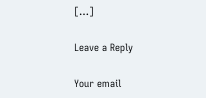[…]

Leave a Reply

Your email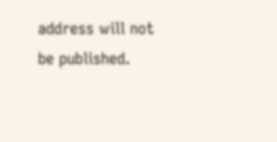address will not be published.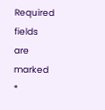Required fields are marked *